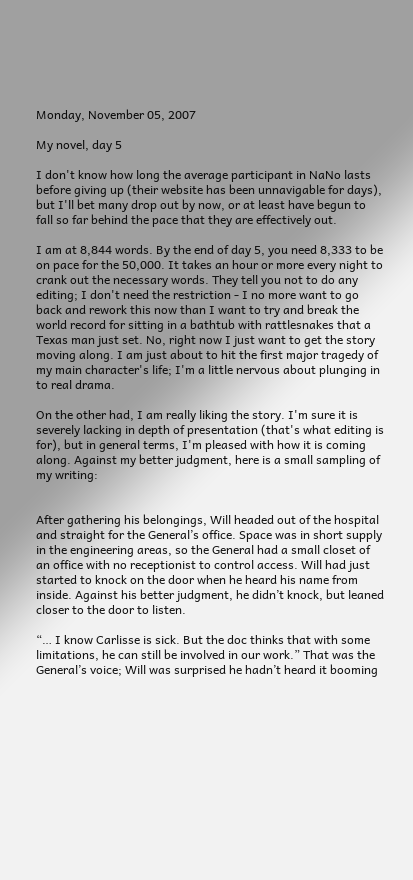Monday, November 05, 2007

My novel, day 5

I don't know how long the average participant in NaNo lasts before giving up (their website has been unnavigable for days), but I'll bet many drop out by now, or at least have begun to fall so far behind the pace that they are effectively out.

I am at 8,844 words. By the end of day 5, you need 8,333 to be on pace for the 50,000. It takes an hour or more every night to crank out the necessary words. They tell you not to do any editing; I don't need the restriction - I no more want to go back and rework this now than I want to try and break the world record for sitting in a bathtub with rattlesnakes that a Texas man just set. No, right now I just want to get the story moving along. I am just about to hit the first major tragedy of my main character's life; I'm a little nervous about plunging in to real drama.

On the other had, I am really liking the story. I'm sure it is severely lacking in depth of presentation (that's what editing is for), but in general terms, I'm pleased with how it is coming along. Against my better judgment, here is a small sampling of my writing:


After gathering his belongings, Will headed out of the hospital and straight for the General’s office. Space was in short supply in the engineering areas, so the General had a small closet of an office with no receptionist to control access. Will had just started to knock on the door when he heard his name from inside. Against his better judgment, he didn’t knock, but leaned closer to the door to listen.

“… I know Carlisse is sick. But the doc thinks that with some limitations, he can still be involved in our work.” That was the General’s voice; Will was surprised he hadn’t heard it booming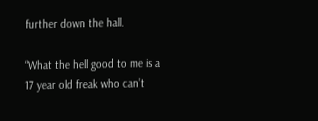further down the hall.

“What the hell good to me is a 17 year old freak who can’t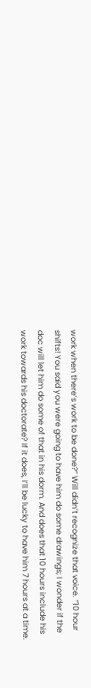work when there’s work to be done?” Will didn’t recognize that voice. “10 hour shifts! You said you were going to have him do some drawings; I wonder if the doc will let him do some of that in his dorm. And does that 10 hours include his work towards his doctorate? If it does, I’ll be lucky to have him 7 hours at a time.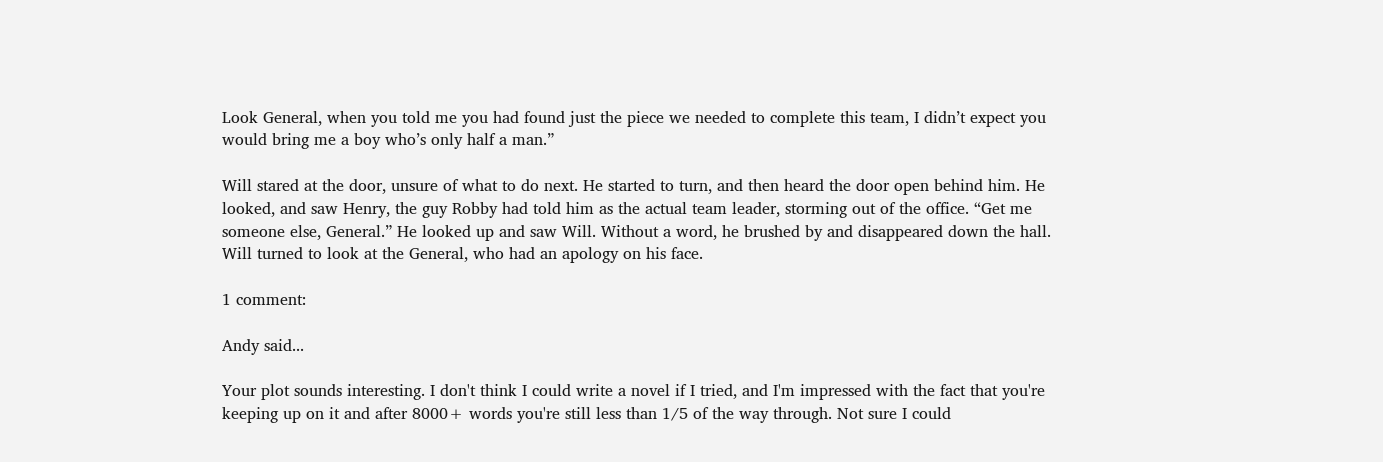Look General, when you told me you had found just the piece we needed to complete this team, I didn’t expect you would bring me a boy who’s only half a man.”

Will stared at the door, unsure of what to do next. He started to turn, and then heard the door open behind him. He looked, and saw Henry, the guy Robby had told him as the actual team leader, storming out of the office. “Get me someone else, General.” He looked up and saw Will. Without a word, he brushed by and disappeared down the hall. Will turned to look at the General, who had an apology on his face.

1 comment:

Andy said...

Your plot sounds interesting. I don't think I could write a novel if I tried, and I'm impressed with the fact that you're keeping up on it and after 8000+ words you're still less than 1/5 of the way through. Not sure I could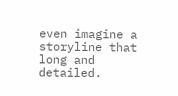even imagine a storyline that long and detailed.